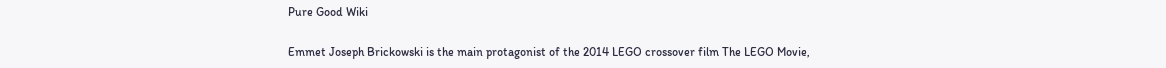Pure Good Wiki

Emmet Joseph Brickowski is the main protagonist of the 2014 LEGO crossover film The LEGO Movie,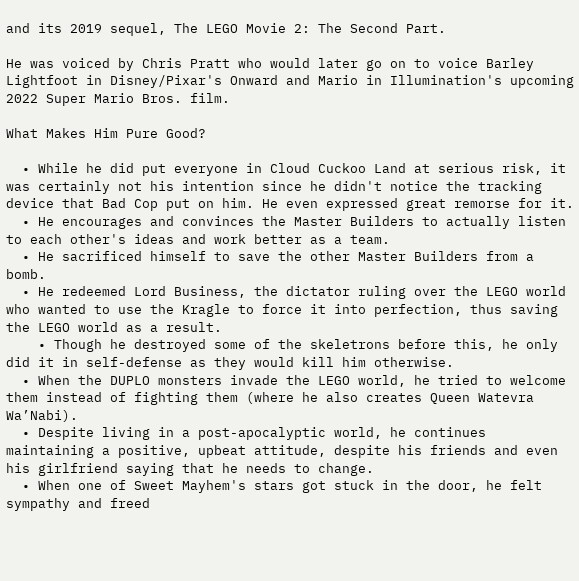and its 2019 sequel, The LEGO Movie 2: The Second Part.

He was voiced by Chris Pratt who would later go on to voice Barley Lightfoot in Disney/Pixar's Onward and Mario in Illumination's upcoming 2022 Super Mario Bros. film.

What Makes Him Pure Good?

  • While he did put everyone in Cloud Cuckoo Land at serious risk, it was certainly not his intention since he didn't notice the tracking device that Bad Cop put on him. He even expressed great remorse for it.
  • He encourages and convinces the Master Builders to actually listen to each other's ideas and work better as a team.
  • He sacrificed himself to save the other Master Builders from a bomb.
  • He redeemed Lord Business, the dictator ruling over the LEGO world who wanted to use the Kragle to force it into perfection, thus saving the LEGO world as a result.
    • Though he destroyed some of the skeletrons before this, he only did it in self-defense as they would kill him otherwise.
  • When the DUPLO monsters invade the LEGO world, he tried to welcome them instead of fighting them (where he also creates Queen Watevra Wa’Nabi).
  • Despite living in a post-apocalyptic world, he continues maintaining a positive, upbeat attitude, despite his friends and even his girlfriend saying that he needs to change.
  • When one of Sweet Mayhem's stars got stuck in the door, he felt sympathy and freed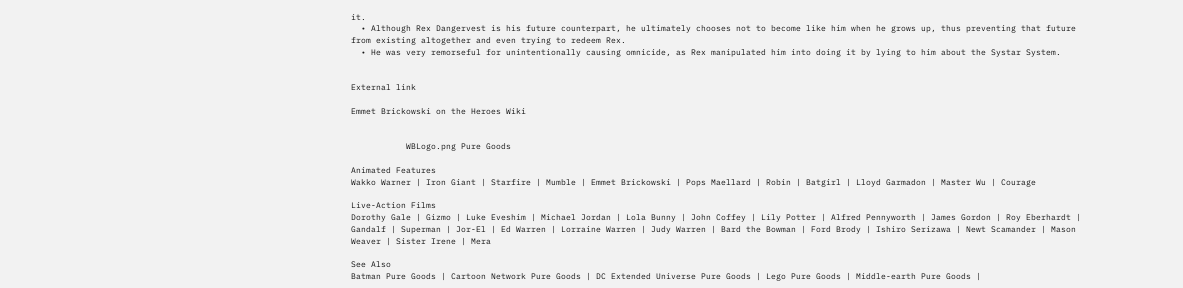it.
  • Although Rex Dangervest is his future counterpart, he ultimately chooses not to become like him when he grows up, thus preventing that future from existing altogether and even trying to redeem Rex.
  • He was very remorseful for unintentionally causing omnicide, as Rex manipulated him into doing it by lying to him about the Systar System.


External link

Emmet Brickowski on the Heroes Wiki


           WBLogo.png Pure Goods

Animated Features
Wakko Warner | Iron Giant | Starfire | Mumble | Emmet Brickowski | Pops Maellard | Robin | Batgirl | Lloyd Garmadon | Master Wu | Courage

Live-Action Films
Dorothy Gale | Gizmo | Luke Eveshim | Michael Jordan | Lola Bunny | John Coffey | Lily Potter | Alfred Pennyworth | James Gordon | Roy Eberhardt | Gandalf | Superman | Jor-El | Ed Warren | Lorraine Warren | Judy Warren | Bard the Bowman | Ford Brody | Ishiro Serizawa | Newt Scamander | Mason Weaver | Sister Irene | Mera

See Also
Batman Pure Goods | Cartoon Network Pure Goods | DC Extended Universe Pure Goods | Lego Pure Goods | Middle-earth Pure Goods |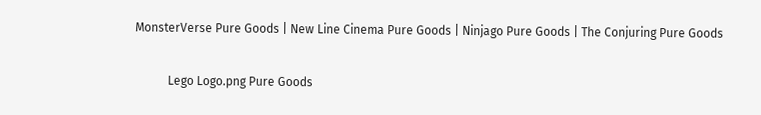MonsterVerse Pure Goods | New Line Cinema Pure Goods | Ninjago Pure Goods | The Conjuring Pure Goods

           Lego Logo.png Pure Goods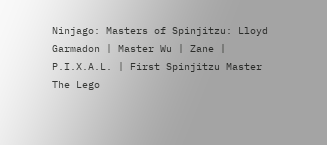Ninjago: Masters of Spinjitzu: Lloyd Garmadon | Master Wu | Zane | P.I.X.A.L. | First Spinjitzu Master
The Lego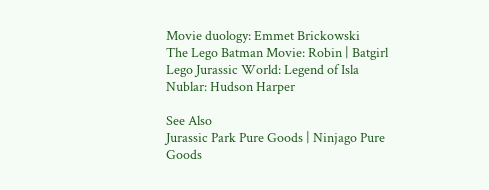Movie duology: Emmet Brickowski
The Lego Batman Movie: Robin | Batgirl
Lego Jurassic World: Legend of Isla Nublar: Hudson Harper

See Also
Jurassic Park Pure Goods | Ninjago Pure Goods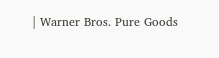| Warner Bros. Pure Goods